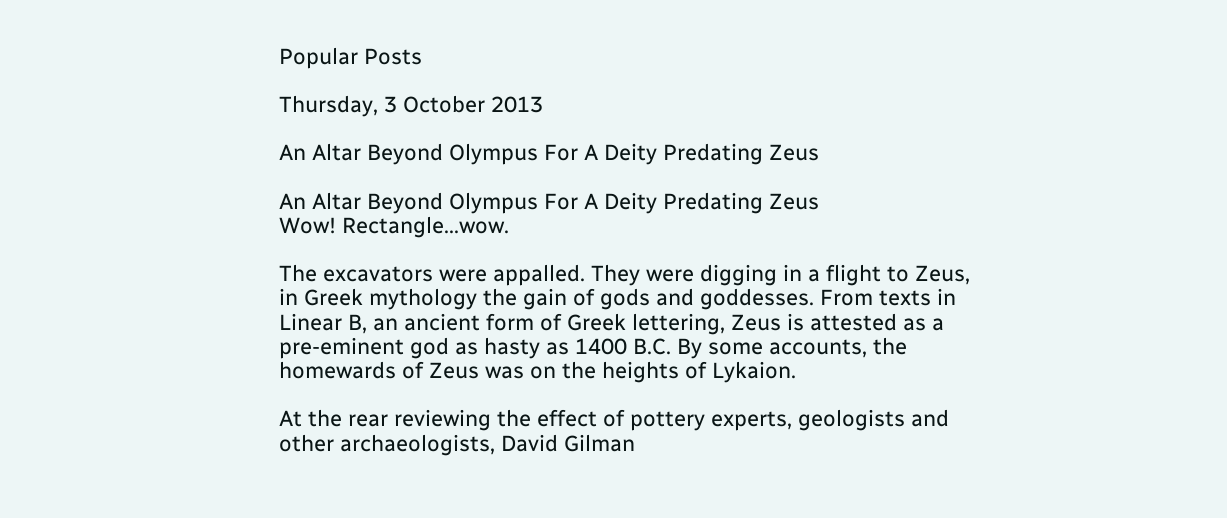Popular Posts

Thursday, 3 October 2013

An Altar Beyond Olympus For A Deity Predating Zeus

An Altar Beyond Olympus For A Deity Predating Zeus
Wow! Rectangle...wow.

The excavators were appalled. They were digging in a flight to Zeus, in Greek mythology the gain of gods and goddesses. From texts in Linear B, an ancient form of Greek lettering, Zeus is attested as a pre-eminent god as hasty as 1400 B.C. By some accounts, the homewards of Zeus was on the heights of Lykaion.

At the rear reviewing the effect of pottery experts, geologists and other archaeologists, David Gilman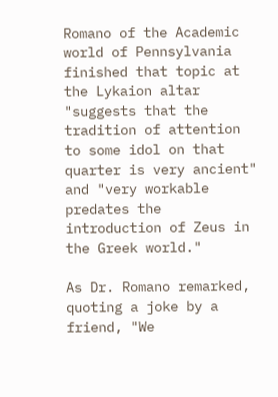Romano of the Academic world of Pennsylvania finished that topic at the Lykaion altar "suggests that the tradition of attention to some idol on that quarter is very ancient" and "very workable predates the introduction of Zeus in the Greek world."

As Dr. Romano remarked, quoting a joke by a friend, "We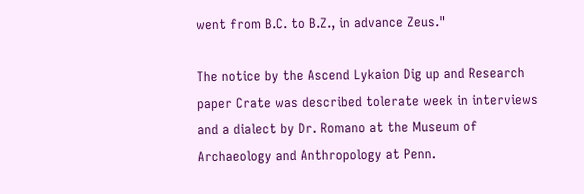went from B.C. to B.Z., in advance Zeus."

The notice by the Ascend Lykaion Dig up and Research paper Crate was described tolerate week in interviews and a dialect by Dr. Romano at the Museum of Archaeology and Anthropology at Penn.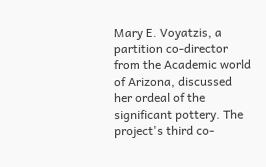Mary E. Voyatzis, a partition co-director from the Academic world of Arizona, discussed her ordeal of the significant pottery. The project's third co-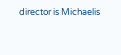director is Michaelis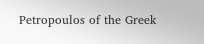Petropoulos of the Greek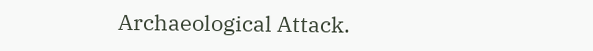Archaeological Attack.